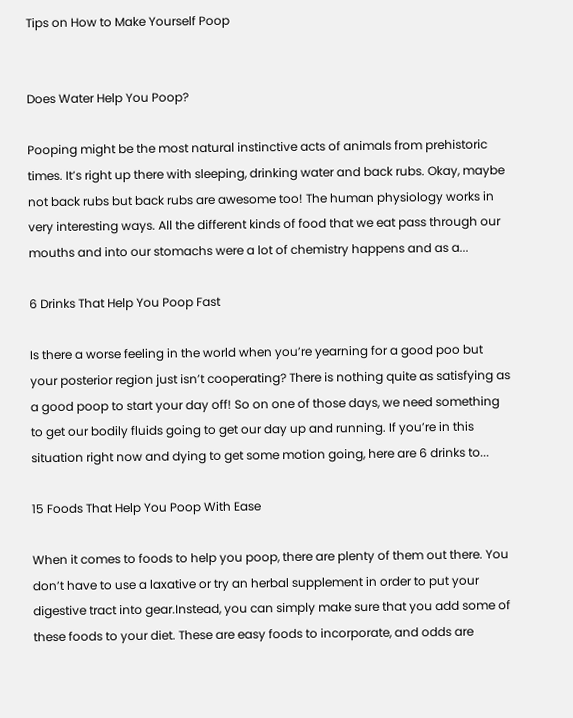Tips on How to Make Yourself Poop


Does Water Help You Poop?

Pooping might be the most natural instinctive acts of animals from prehistoric times. It’s right up there with sleeping, drinking water and back rubs. Okay, maybe not back rubs but back rubs are awesome too! The human physiology works in very interesting ways. All the different kinds of food that we eat pass through our mouths and into our stomachs were a lot of chemistry happens and as a...

6 Drinks That Help You Poop Fast

Is there a worse feeling in the world when you’re yearning for a good poo but your posterior region just isn’t cooperating? There is nothing quite as satisfying as a good poop to start your day off! So on one of those days, we need something to get our bodily fluids going to get our day up and running. If you’re in this situation right now and dying to get some motion going, here are 6 drinks to...

15 Foods That Help You Poop With Ease

When it comes to foods to help you poop, there are plenty of them out there. You don’t have to use a laxative or try an herbal supplement in order to put your digestive tract into gear.Instead, you can simply make sure that you add some of these foods to your diet. These are easy foods to incorporate, and odds are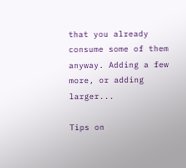that you already consume some of them anyway. Adding a few more, or adding larger...

Tips on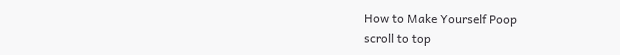How to Make Yourself Poop
scroll to top